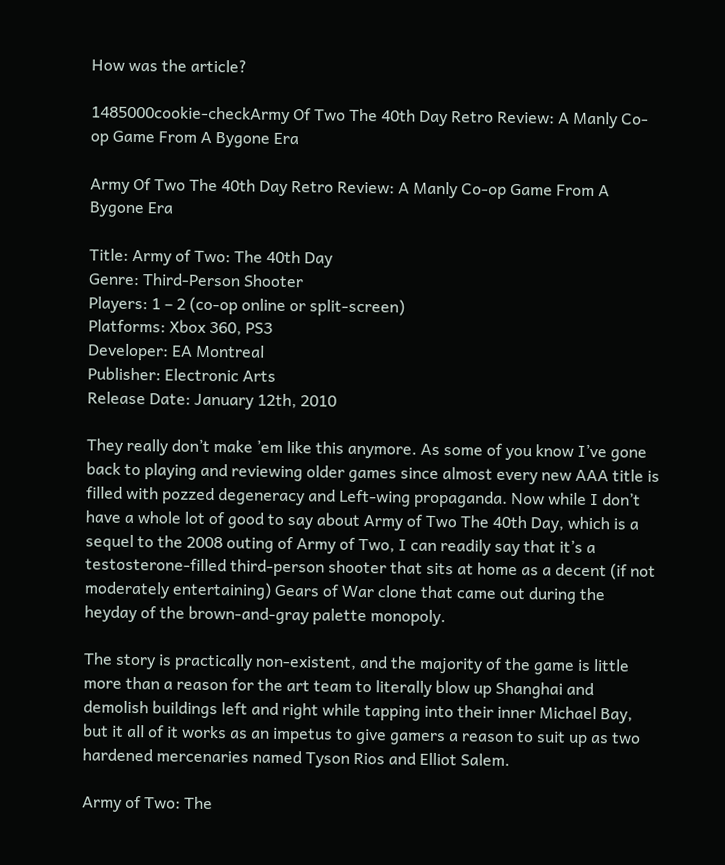How was the article?

1485000cookie-checkArmy Of Two The 40th Day Retro Review: A Manly Co-op Game From A Bygone Era

Army Of Two The 40th Day Retro Review: A Manly Co-op Game From A Bygone Era

Title: Army of Two: The 40th Day
Genre: Third-Person Shooter
Players: 1 – 2 (co-op online or split-screen)
Platforms: Xbox 360, PS3
Developer: EA Montreal
Publisher: Electronic Arts
Release Date: January 12th, 2010

They really don’t make ’em like this anymore. As some of you know I’ve gone back to playing and reviewing older games since almost every new AAA title is filled with pozzed degeneracy and Left-wing propaganda. Now while I don’t have a whole lot of good to say about Army of Two The 40th Day, which is a sequel to the 2008 outing of Army of Two, I can readily say that it’s a testosterone-filled third-person shooter that sits at home as a decent (if not moderately entertaining) Gears of War clone that came out during the heyday of the brown-and-gray palette monopoly.

The story is practically non-existent, and the majority of the game is little more than a reason for the art team to literally blow up Shanghai and demolish buildings left and right while tapping into their inner Michael Bay, but it all of it works as an impetus to give gamers a reason to suit up as two hardened mercenaries named Tyson Rios and Elliot Salem.

Army of Two: The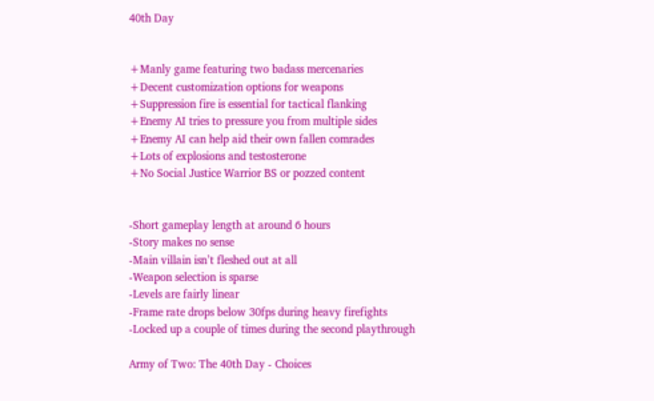40th Day


+Manly game featuring two badass mercenaries
+Decent customization options for weapons
+Suppression fire is essential for tactical flanking
+Enemy AI tries to pressure you from multiple sides
+Enemy AI can help aid their own fallen comrades
+Lots of explosions and testosterone
+No Social Justice Warrior BS or pozzed content


-Short gameplay length at around 6 hours
-Story makes no sense
-Main villain isn’t fleshed out at all
-Weapon selection is sparse
-Levels are fairly linear
-Frame rate drops below 30fps during heavy firefights
-Locked up a couple of times during the second playthrough

Army of Two: The 40th Day - Choices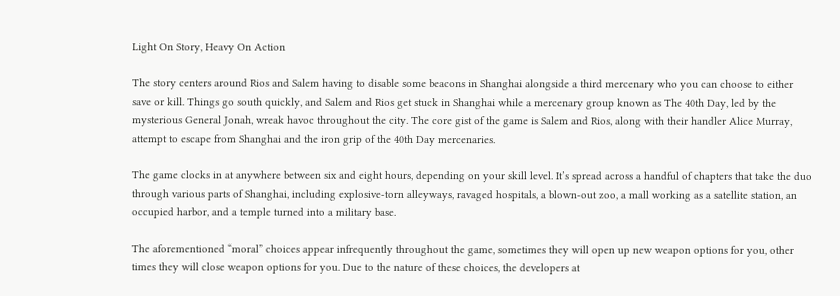Light On Story, Heavy On Action

The story centers around Rios and Salem having to disable some beacons in Shanghai alongside a third mercenary who you can choose to either save or kill. Things go south quickly, and Salem and Rios get stuck in Shanghai while a mercenary group known as The 40th Day, led by the mysterious General Jonah, wreak havoc throughout the city. The core gist of the game is Salem and Rios, along with their handler Alice Murray, attempt to escape from Shanghai and the iron grip of the 40th Day mercenaries.

The game clocks in at anywhere between six and eight hours, depending on your skill level. It’s spread across a handful of chapters that take the duo through various parts of Shanghai, including explosive-torn alleyways, ravaged hospitals, a blown-out zoo, a mall working as a satellite station, an occupied harbor, and a temple turned into a military base.

The aforementioned “moral” choices appear infrequently throughout the game, sometimes they will open up new weapon options for you, other times they will close weapon options for you. Due to the nature of these choices, the developers at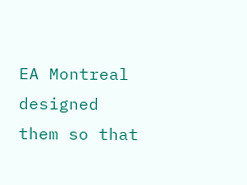EA Montreal designed them so that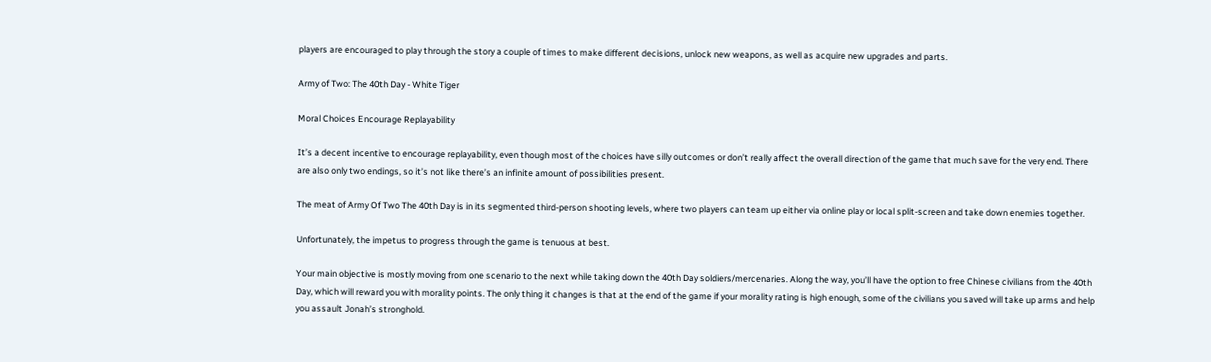players are encouraged to play through the story a couple of times to make different decisions, unlock new weapons, as well as acquire new upgrades and parts.

Army of Two: The 40th Day - White Tiger

Moral Choices Encourage Replayability

It’s a decent incentive to encourage replayability, even though most of the choices have silly outcomes or don’t really affect the overall direction of the game that much save for the very end. There are also only two endings, so it’s not like there’s an infinite amount of possibilities present.

The meat of Army Of Two The 40th Day is in its segmented third-person shooting levels, where two players can team up either via online play or local split-screen and take down enemies together.

Unfortunately, the impetus to progress through the game is tenuous at best.

Your main objective is mostly moving from one scenario to the next while taking down the 40th Day soldiers/mercenaries. Along the way, you’ll have the option to free Chinese civilians from the 40th Day, which will reward you with morality points. The only thing it changes is that at the end of the game if your morality rating is high enough, some of the civilians you saved will take up arms and help you assault Jonah’s stronghold.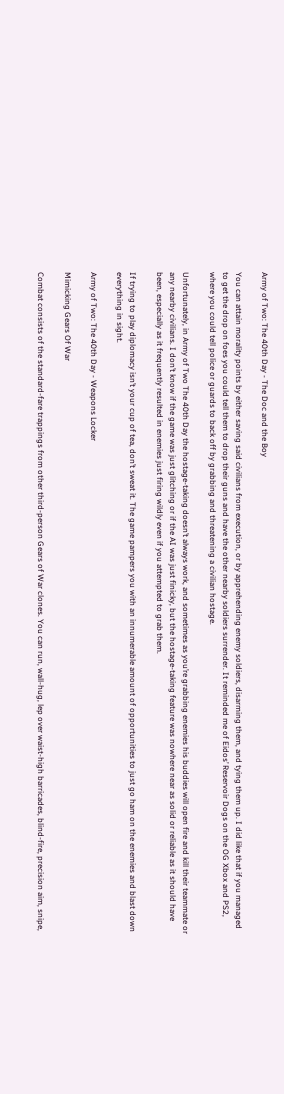Army of Two: The 40th Day - The Doc and the Boy

You can attain morality points by either saving said civilians from execution, or by apprehending enemy soldiers, disarming them, and tying them up. I did like that if you managed to get the drop on foes you could tell them to drop their guns and have the other nearby soldiers surrender. It reminded me of Eidos’ Reservoir Dogs on the OG Xbox and PS2, where you could tell police or guards to back off by grabbing and threatening a civilian hostage.

Unfortunately, in Army of Two The 40th Day the hostage-taking doesn’t always work, and sometimes as you’re grabbing enemies his buddies will open fire and kill their teammate or any nearby civilians. I don’t know if the game was just glitching or if the AI was just finicky, but the hostage-taking feature was nowhere near as solid or reliable as it should have been, especially as it frequently resulted in enemies just firing wildly even if you attempted to grab them.

If trying to play diplomacy isn’t your cup of tea, don’t sweat it. The game pampers you with an innumerable amount of opportunities to just go ham on the enemies and blast down everything in sight.

Army of Two: The 40th Day - Weapons Locker

Mimicking Gears Of War

Combat consists of the standard-fare trappings from other third-person Gears of War clones. You can run, wall-hug, lep over waist-high barricades, blind-fire, precision aim, snipe,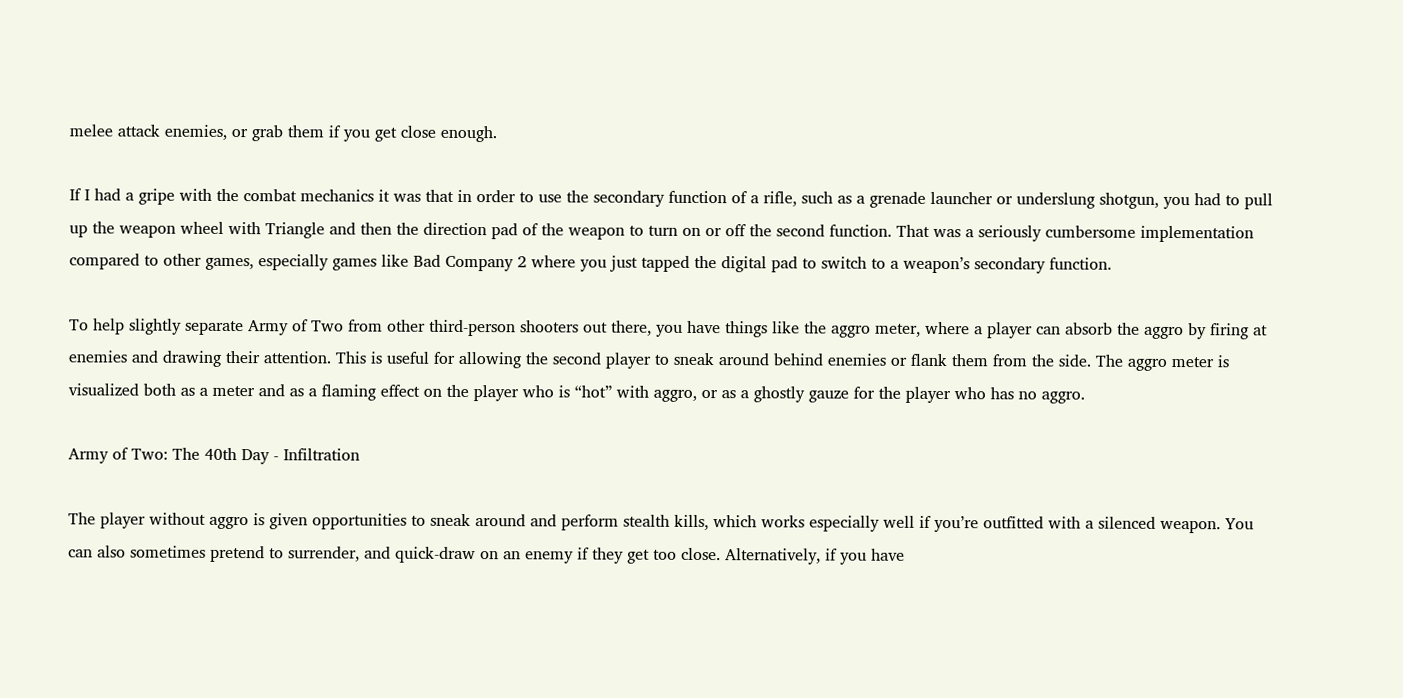melee attack enemies, or grab them if you get close enough.

If I had a gripe with the combat mechanics it was that in order to use the secondary function of a rifle, such as a grenade launcher or underslung shotgun, you had to pull up the weapon wheel with Triangle and then the direction pad of the weapon to turn on or off the second function. That was a seriously cumbersome implementation compared to other games, especially games like Bad Company 2 where you just tapped the digital pad to switch to a weapon’s secondary function.

To help slightly separate Army of Two from other third-person shooters out there, you have things like the aggro meter, where a player can absorb the aggro by firing at enemies and drawing their attention. This is useful for allowing the second player to sneak around behind enemies or flank them from the side. The aggro meter is visualized both as a meter and as a flaming effect on the player who is “hot” with aggro, or as a ghostly gauze for the player who has no aggro.

Army of Two: The 40th Day - Infiltration

The player without aggro is given opportunities to sneak around and perform stealth kills, which works especially well if you’re outfitted with a silenced weapon. You can also sometimes pretend to surrender, and quick-draw on an enemy if they get too close. Alternatively, if you have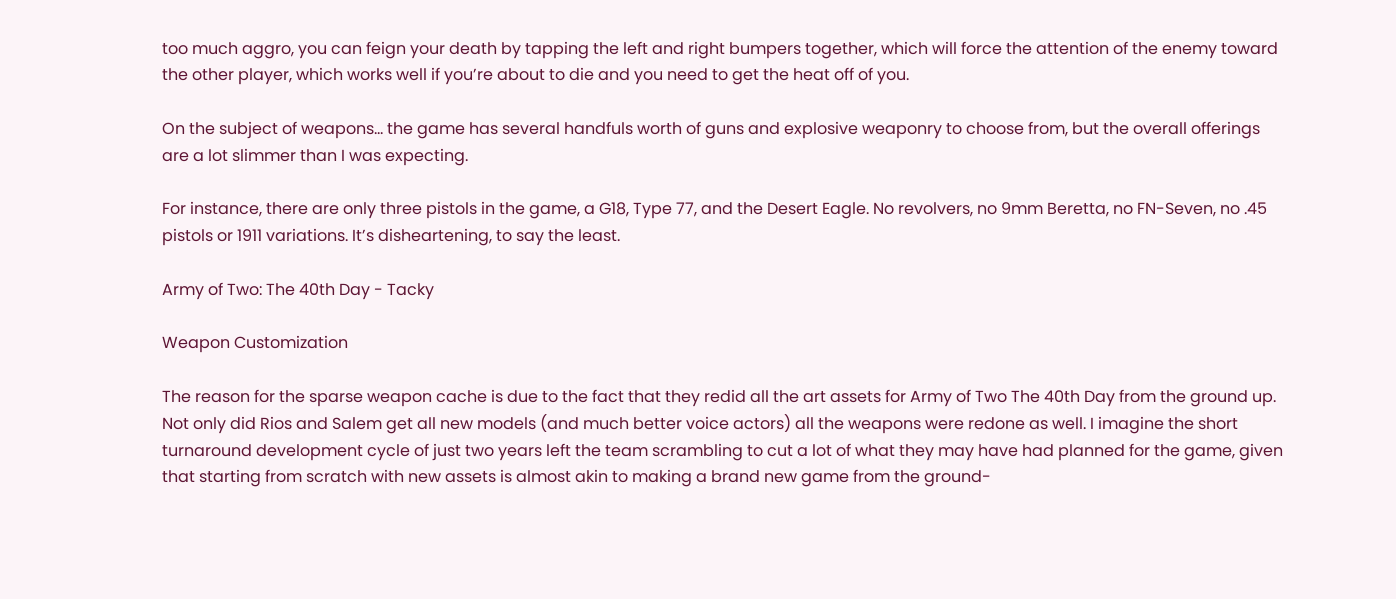too much aggro, you can feign your death by tapping the left and right bumpers together, which will force the attention of the enemy toward the other player, which works well if you’re about to die and you need to get the heat off of you.

On the subject of weapons… the game has several handfuls worth of guns and explosive weaponry to choose from, but the overall offerings are a lot slimmer than I was expecting.

For instance, there are only three pistols in the game, a G18, Type 77, and the Desert Eagle. No revolvers, no 9mm Beretta, no FN-Seven, no .45 pistols or 1911 variations. It’s disheartening, to say the least.

Army of Two: The 40th Day - Tacky

Weapon Customization

The reason for the sparse weapon cache is due to the fact that they redid all the art assets for Army of Two The 40th Day from the ground up. Not only did Rios and Salem get all new models (and much better voice actors) all the weapons were redone as well. I imagine the short turnaround development cycle of just two years left the team scrambling to cut a lot of what they may have had planned for the game, given that starting from scratch with new assets is almost akin to making a brand new game from the ground-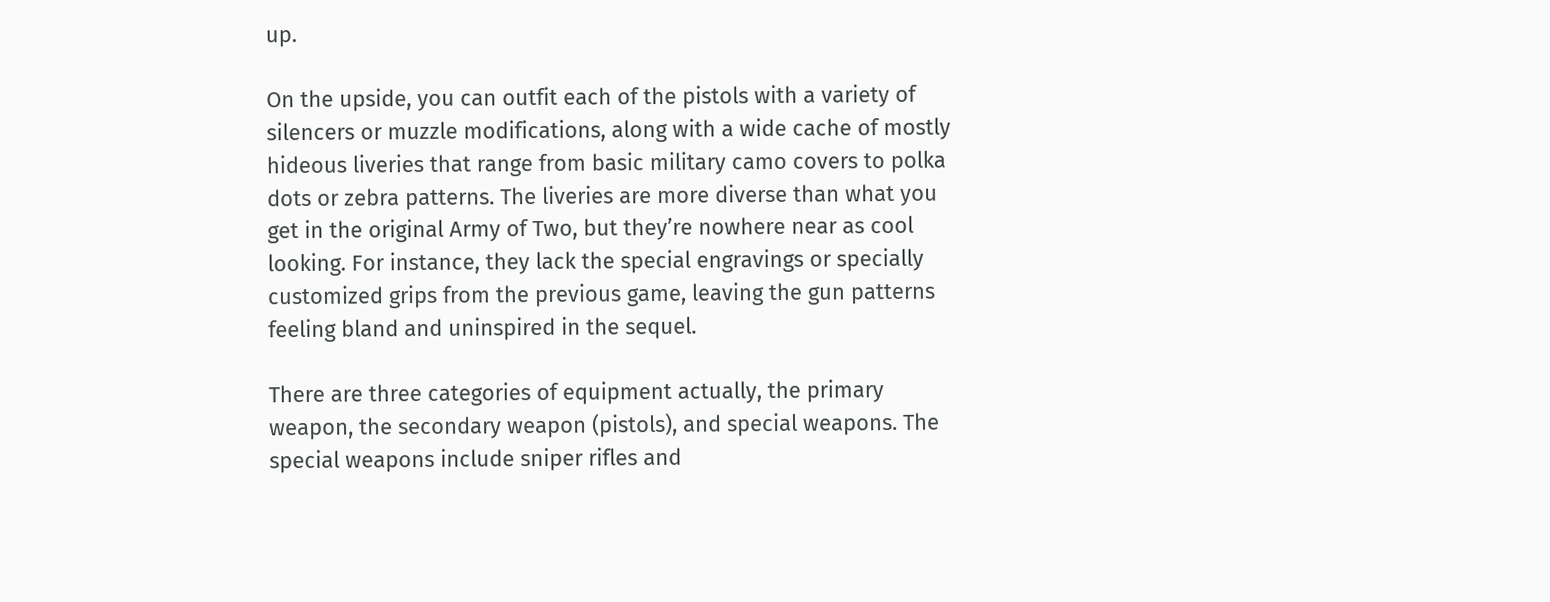up.

On the upside, you can outfit each of the pistols with a variety of silencers or muzzle modifications, along with a wide cache of mostly hideous liveries that range from basic military camo covers to polka dots or zebra patterns. The liveries are more diverse than what you get in the original Army of Two, but they’re nowhere near as cool looking. For instance, they lack the special engravings or specially customized grips from the previous game, leaving the gun patterns feeling bland and uninspired in the sequel.

There are three categories of equipment actually, the primary weapon, the secondary weapon (pistols), and special weapons. The special weapons include sniper rifles and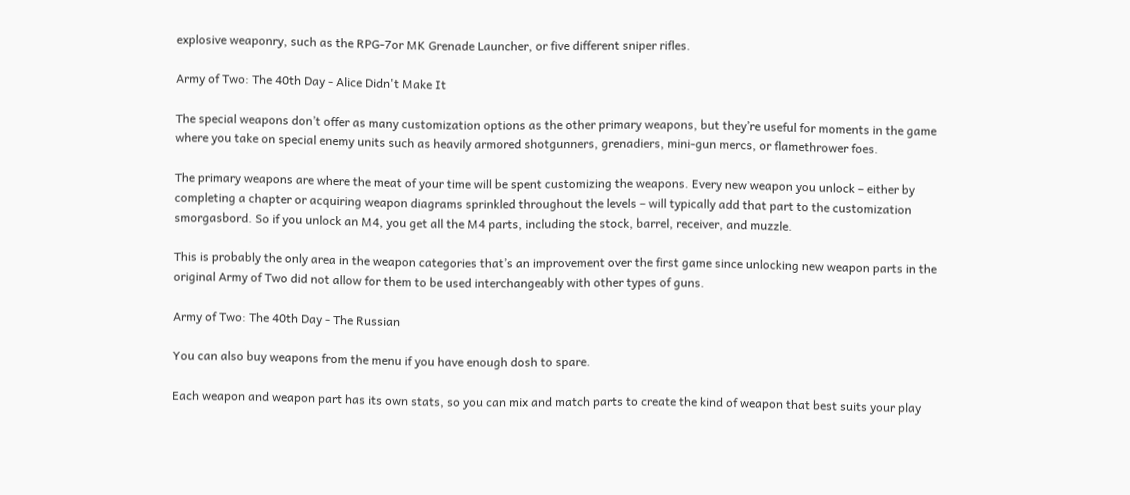explosive weaponry, such as the RPG-7or MK Grenade Launcher, or five different sniper rifles.

Army of Two: The 40th Day - Alice Didn't Make It

The special weapons don’t offer as many customization options as the other primary weapons, but they’re useful for moments in the game where you take on special enemy units such as heavily armored shotgunners, grenadiers, mini-gun mercs, or flamethrower foes.

The primary weapons are where the meat of your time will be spent customizing the weapons. Every new weapon you unlock – either by completing a chapter or acquiring weapon diagrams sprinkled throughout the levels – will typically add that part to the customization smorgasbord. So if you unlock an M4, you get all the M4 parts, including the stock, barrel, receiver, and muzzle.

This is probably the only area in the weapon categories that’s an improvement over the first game since unlocking new weapon parts in the original Army of Two did not allow for them to be used interchangeably with other types of guns.

Army of Two: The 40th Day - The Russian

You can also buy weapons from the menu if you have enough dosh to spare.

Each weapon and weapon part has its own stats, so you can mix and match parts to create the kind of weapon that best suits your play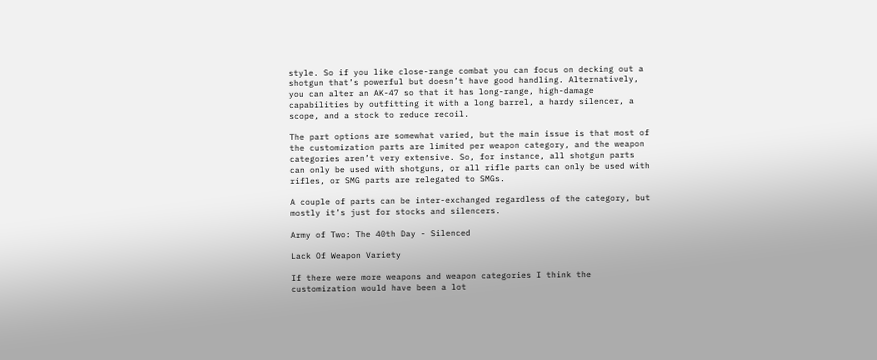style. So if you like close-range combat you can focus on decking out a shotgun that’s powerful but doesn’t have good handling. Alternatively, you can alter an AK-47 so that it has long-range, high-damage capabilities by outfitting it with a long barrel, a hardy silencer, a scope, and a stock to reduce recoil.

The part options are somewhat varied, but the main issue is that most of the customization parts are limited per weapon category, and the weapon categories aren’t very extensive. So, for instance, all shotgun parts can only be used with shotguns, or all rifle parts can only be used with rifles, or SMG parts are relegated to SMGs.

A couple of parts can be inter-exchanged regardless of the category, but mostly it’s just for stocks and silencers.

Army of Two: The 40th Day - Silenced

Lack Of Weapon Variety

If there were more weapons and weapon categories I think the customization would have been a lot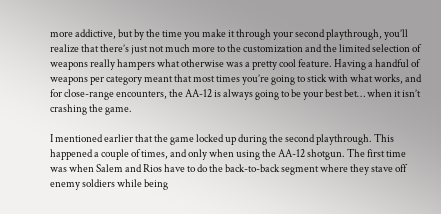more addictive, but by the time you make it through your second playthrough, you’ll realize that there’s just not much more to the customization and the limited selection of weapons really hampers what otherwise was a pretty cool feature. Having a handful of weapons per category meant that most times you’re going to stick with what works, and for close-range encounters, the AA-12 is always going to be your best bet… when it isn’t crashing the game.

I mentioned earlier that the game locked up during the second playthrough. This happened a couple of times, and only when using the AA-12 shotgun. The first time was when Salem and Rios have to do the back-to-back segment where they stave off enemy soldiers while being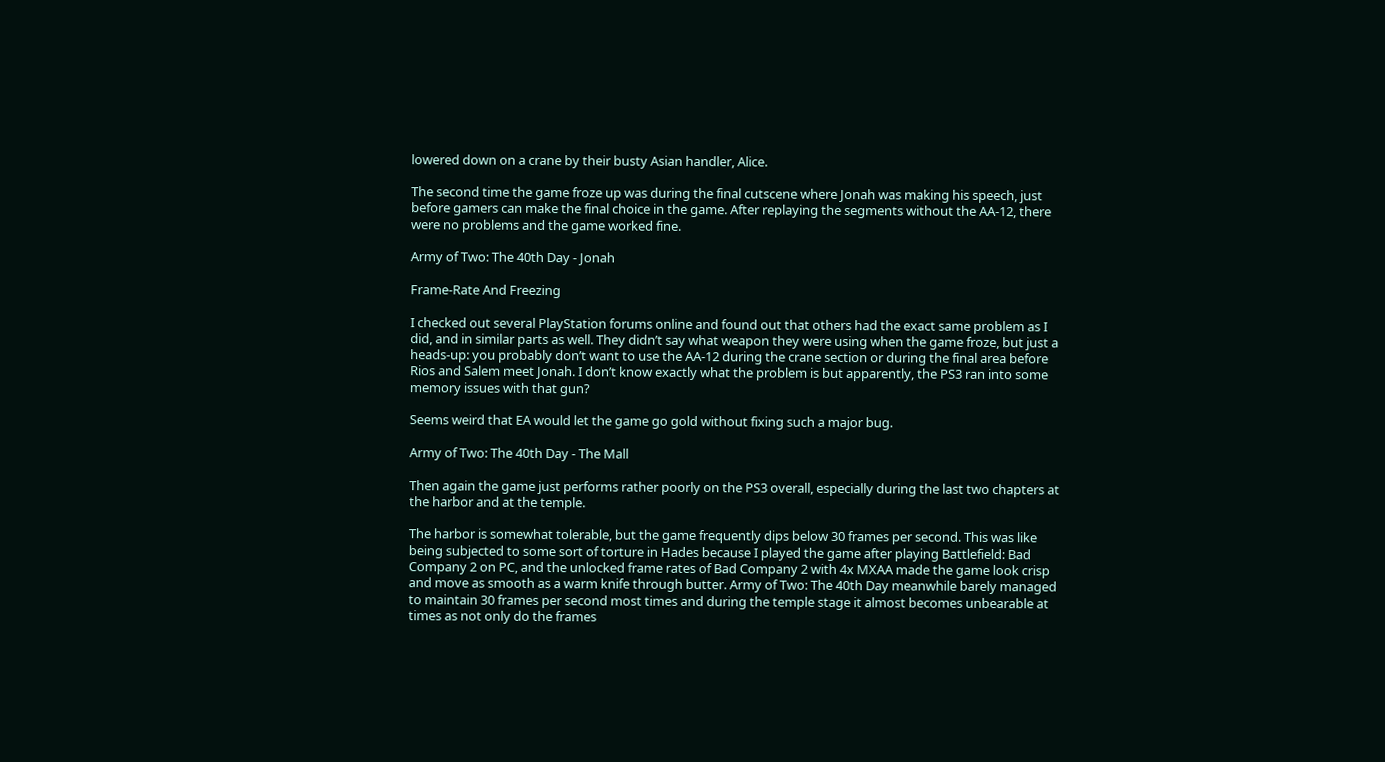lowered down on a crane by their busty Asian handler, Alice.

The second time the game froze up was during the final cutscene where Jonah was making his speech, just before gamers can make the final choice in the game. After replaying the segments without the AA-12, there were no problems and the game worked fine.

Army of Two: The 40th Day - Jonah

Frame-Rate And Freezing

I checked out several PlayStation forums online and found out that others had the exact same problem as I did, and in similar parts as well. They didn’t say what weapon they were using when the game froze, but just a heads-up: you probably don’t want to use the AA-12 during the crane section or during the final area before Rios and Salem meet Jonah. I don’t know exactly what the problem is but apparently, the PS3 ran into some memory issues with that gun?

Seems weird that EA would let the game go gold without fixing such a major bug.

Army of Two: The 40th Day - The Mall

Then again the game just performs rather poorly on the PS3 overall, especially during the last two chapters at the harbor and at the temple.

The harbor is somewhat tolerable, but the game frequently dips below 30 frames per second. This was like being subjected to some sort of torture in Hades because I played the game after playing Battlefield: Bad Company 2 on PC, and the unlocked frame rates of Bad Company 2 with 4x MXAA made the game look crisp and move as smooth as a warm knife through butter. Army of Two: The 40th Day meanwhile barely managed to maintain 30 frames per second most times and during the temple stage it almost becomes unbearable at times as not only do the frames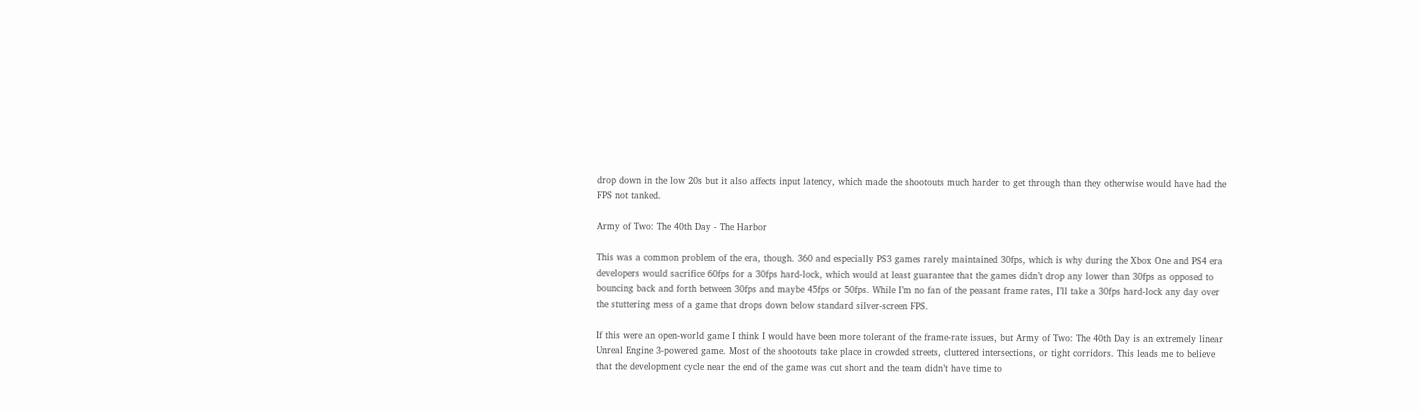drop down in the low 20s but it also affects input latency, which made the shootouts much harder to get through than they otherwise would have had the FPS not tanked.

Army of Two: The 40th Day - The Harbor

This was a common problem of the era, though. 360 and especially PS3 games rarely maintained 30fps, which is why during the Xbox One and PS4 era developers would sacrifice 60fps for a 30fps hard-lock, which would at least guarantee that the games didn’t drop any lower than 30fps as opposed to bouncing back and forth between 30fps and maybe 45fps or 50fps. While I’m no fan of the peasant frame rates, I’ll take a 30fps hard-lock any day over the stuttering mess of a game that drops down below standard silver-screen FPS.

If this were an open-world game I think I would have been more tolerant of the frame-rate issues, but Army of Two: The 40th Day is an extremely linear Unreal Engine 3-powered game. Most of the shootouts take place in crowded streets, cluttered intersections, or tight corridors. This leads me to believe that the development cycle near the end of the game was cut short and the team didn’t have time to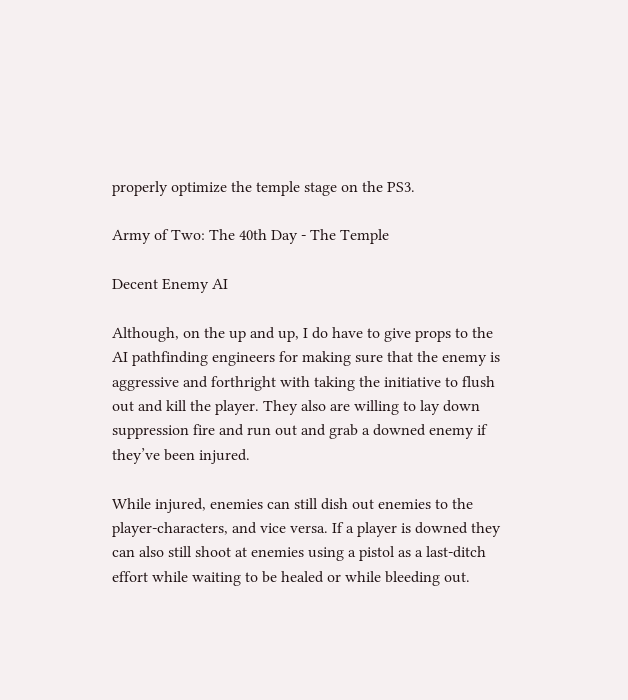properly optimize the temple stage on the PS3.

Army of Two: The 40th Day - The Temple

Decent Enemy AI

Although, on the up and up, I do have to give props to the AI pathfinding engineers for making sure that the enemy is aggressive and forthright with taking the initiative to flush out and kill the player. They also are willing to lay down suppression fire and run out and grab a downed enemy if they’ve been injured.

While injured, enemies can still dish out enemies to the player-characters, and vice versa. If a player is downed they can also still shoot at enemies using a pistol as a last-ditch effort while waiting to be healed or while bleeding out.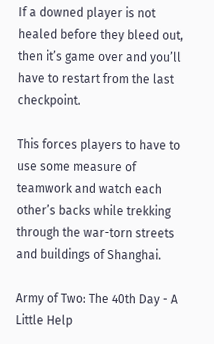If a downed player is not healed before they bleed out, then it’s game over and you’ll have to restart from the last checkpoint.

This forces players to have to use some measure of teamwork and watch each other’s backs while trekking through the war-torn streets and buildings of Shanghai.

Army of Two: The 40th Day - A Little Help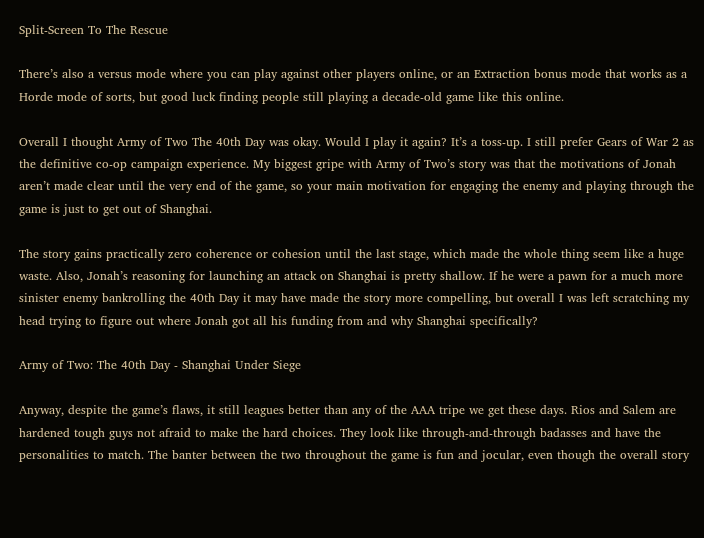Split-Screen To The Rescue

There’s also a versus mode where you can play against other players online, or an Extraction bonus mode that works as a Horde mode of sorts, but good luck finding people still playing a decade-old game like this online.

Overall I thought Army of Two The 40th Day was okay. Would I play it again? It’s a toss-up. I still prefer Gears of War 2 as the definitive co-op campaign experience. My biggest gripe with Army of Two’s story was that the motivations of Jonah aren’t made clear until the very end of the game, so your main motivation for engaging the enemy and playing through the game is just to get out of Shanghai.

The story gains practically zero coherence or cohesion until the last stage, which made the whole thing seem like a huge waste. Also, Jonah’s reasoning for launching an attack on Shanghai is pretty shallow. If he were a pawn for a much more sinister enemy bankrolling the 40th Day it may have made the story more compelling, but overall I was left scratching my head trying to figure out where Jonah got all his funding from and why Shanghai specifically?

Army of Two: The 40th Day - Shanghai Under Siege

Anyway, despite the game’s flaws, it still leagues better than any of the AAA tripe we get these days. Rios and Salem are hardened tough guys not afraid to make the hard choices. They look like through-and-through badasses and have the personalities to match. The banter between the two throughout the game is fun and jocular, even though the overall story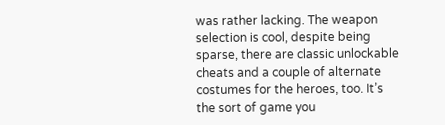was rather lacking. The weapon selection is cool, despite being sparse, there are classic unlockable cheats and a couple of alternate costumes for the heroes, too. It’s the sort of game you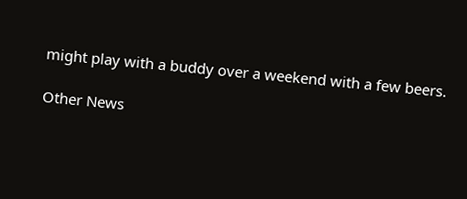might play with a buddy over a weekend with a few beers.

Other News